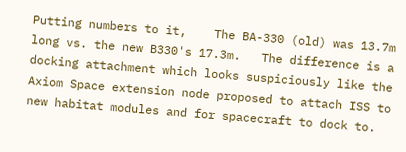Putting numbers to it,    The BA-330 (old) was 13.7m long vs. the new B330's 17.3m.   The difference is a docking attachment which looks suspiciously like the Axiom Space extension node proposed to attach ISS to new habitat modules and for spacecraft to dock to.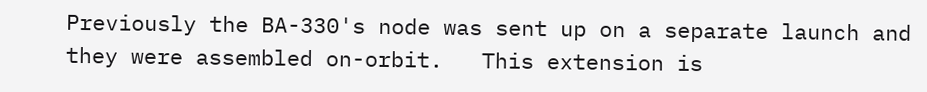Previously the BA-330's node was sent up on a separate launch and they were assembled on-orbit.   This extension is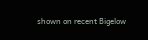shown on recent Bigelow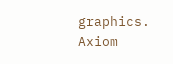graphics.       Axiom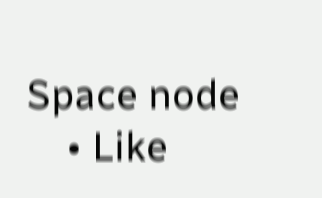Space node
    • Like